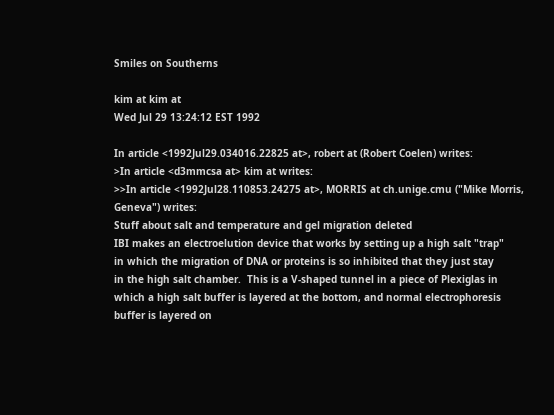Smiles on Southerns

kim at kim at
Wed Jul 29 13:24:12 EST 1992

In article <1992Jul29.034016.22825 at>, robert at (Robert Coelen) writes:
>In article <d3mmcsa at> kim at writes:
>>In article <1992Jul28.110853.24275 at>, MORRIS at ch.unige.cmu ("Mike Morris, Geneva") writes:
Stuff about salt and temperature and gel migration deleted
IBI makes an electroelution device that works by setting up a high salt "trap"
in which the migration of DNA or proteins is so inhibited that they just stay
in the high salt chamber.  This is a V-shaped tunnel in a piece of Plexiglas in
which a high salt buffer is layered at the bottom, and normal electrophoresis
buffer is layered on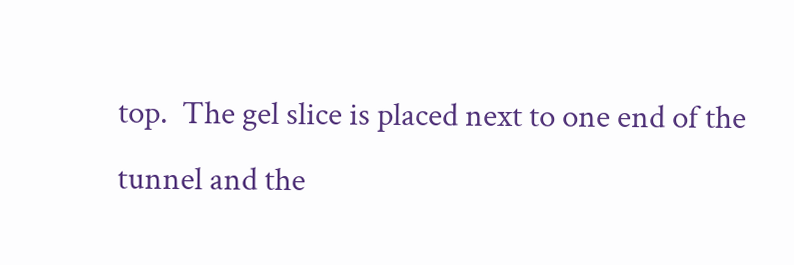top.  The gel slice is placed next to one end of the
tunnel and the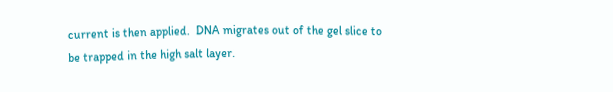current is then applied.  DNA migrates out of the gel slice to
be trapped in the high salt layer.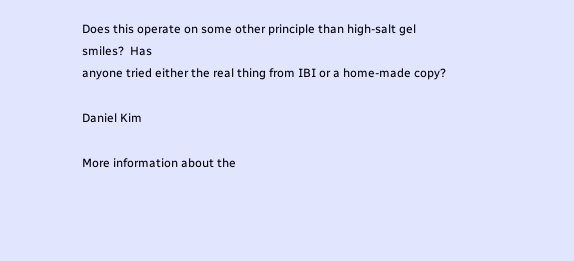Does this operate on some other principle than high-salt gel smiles?  Has
anyone tried either the real thing from IBI or a home-made copy?

Daniel Kim

More information about the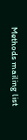Methods mailing list